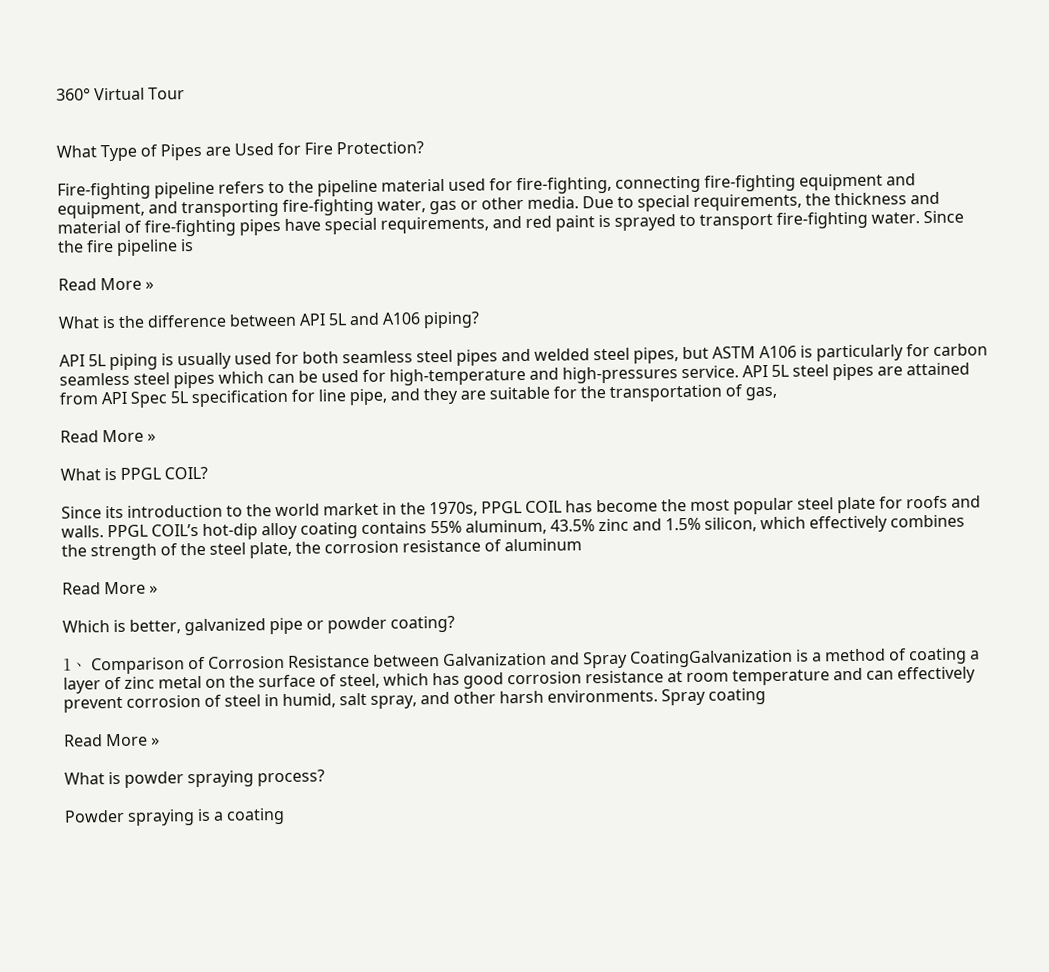360° Virtual Tour


What Type of Pipes are Used for Fire Protection?

Fire-fighting pipeline refers to the pipeline material used for fire-fighting, connecting fire-fighting equipment and equipment, and transporting fire-fighting water, gas or other media. Due to special requirements, the thickness and material of fire-fighting pipes have special requirements, and red paint is sprayed to transport fire-fighting water. Since the fire pipeline is

Read More »

What is the difference between API 5L and A106 piping?

API 5L piping is usually used for both seamless steel pipes and welded steel pipes, but ASTM A106 is particularly for carbon seamless steel pipes which can be used for high-temperature and high-pressures service. API 5L steel pipes are attained from API Spec 5L specification for line pipe, and they are suitable for the transportation of gas,

Read More »

What is PPGL COIL?

Since its introduction to the world market in the 1970s, PPGL COIL has become the most popular steel plate for roofs and walls. PPGL COIL’s hot-dip alloy coating contains 55% aluminum, 43.5% zinc and 1.5% silicon, which effectively combines the strength of the steel plate, the corrosion resistance of aluminum

Read More »

Which is better, galvanized pipe or powder coating?

1、 Comparison of Corrosion Resistance between Galvanization and Spray CoatingGalvanization is a method of coating a layer of zinc metal on the surface of steel, which has good corrosion resistance at room temperature and can effectively prevent corrosion of steel in humid, salt spray, and other harsh environments. Spray coating

Read More »

What is powder spraying process?

Powder spraying is a coating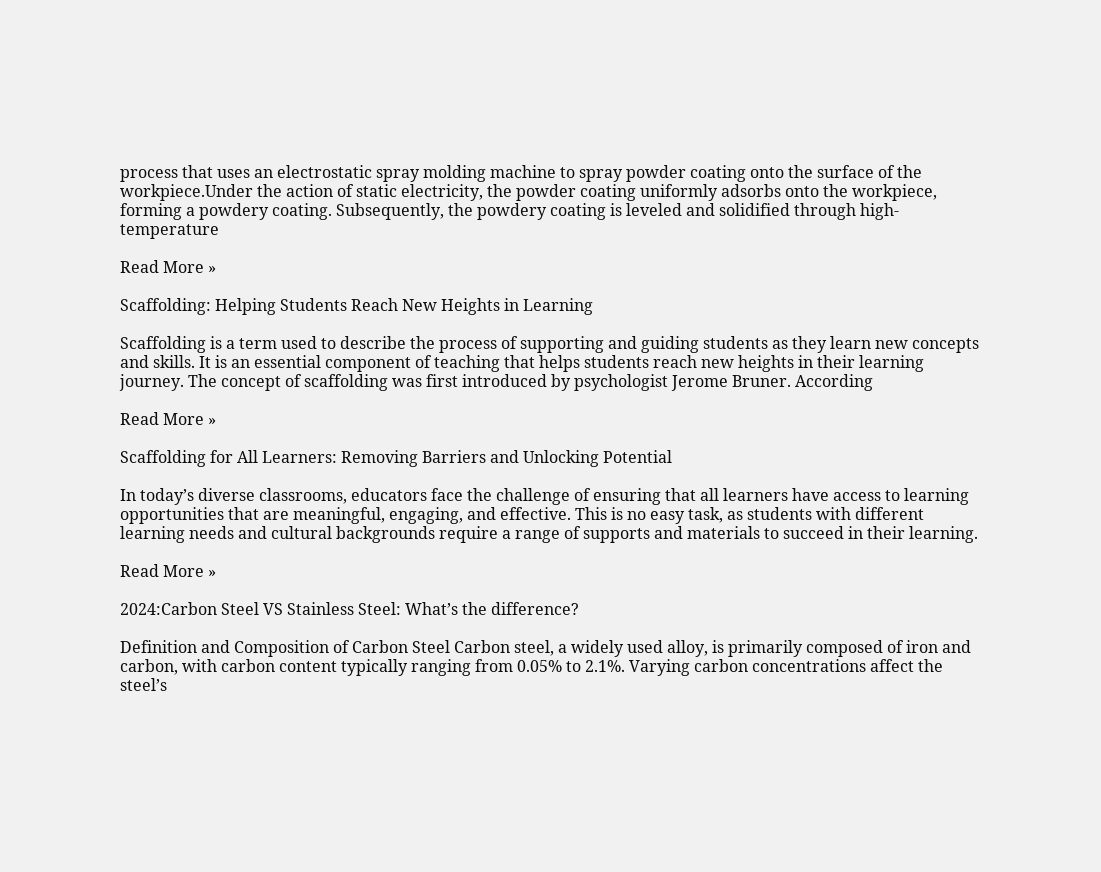process that uses an electrostatic spray molding machine to spray powder coating onto the surface of the workpiece.Under the action of static electricity, the powder coating uniformly adsorbs onto the workpiece, forming a powdery coating. Subsequently, the powdery coating is leveled and solidified through high-temperature

Read More »

Scaffolding: Helping Students Reach New Heights in Learning

Scaffolding is a term used to describe the process of supporting and guiding students as they learn new concepts and skills. It is an essential component of teaching that helps students reach new heights in their learning journey. The concept of scaffolding was first introduced by psychologist Jerome Bruner. According

Read More »

Scaffolding for All Learners: Removing Barriers and Unlocking Potential

In today’s diverse classrooms, educators face the challenge of ensuring that all learners have access to learning opportunities that are meaningful, engaging, and effective. This is no easy task, as students with different learning needs and cultural backgrounds require a range of supports and materials to succeed in their learning.

Read More »

2024:Carbon Steel VS Stainless Steel: What’s the difference?

Definition and Composition of Carbon Steel Carbon steel, a widely used alloy, is primarily composed of iron and carbon, with carbon content typically ranging from 0.05% to 2.1%. Varying carbon concentrations affect the steel’s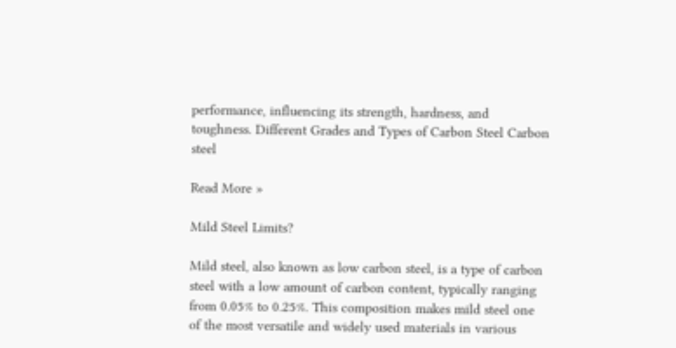performance, influencing its strength, hardness, and toughness. Different Grades and Types of Carbon Steel Carbon steel

Read More »

Mild Steel Limits?

Mild steel, also known as low carbon steel, is a type of carbon steel with a low amount of carbon content, typically ranging from 0.05% to 0.25%. This composition makes mild steel one of the most versatile and widely used materials in various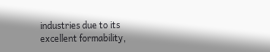industries due to its excellent formability,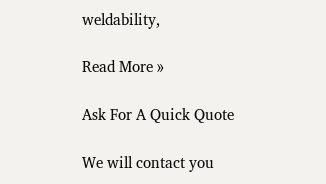weldability,

Read More »

Ask For A Quick Quote

We will contact you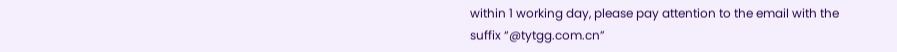within 1 working day, please pay attention to the email with the suffix “@tytgg.com.cn”